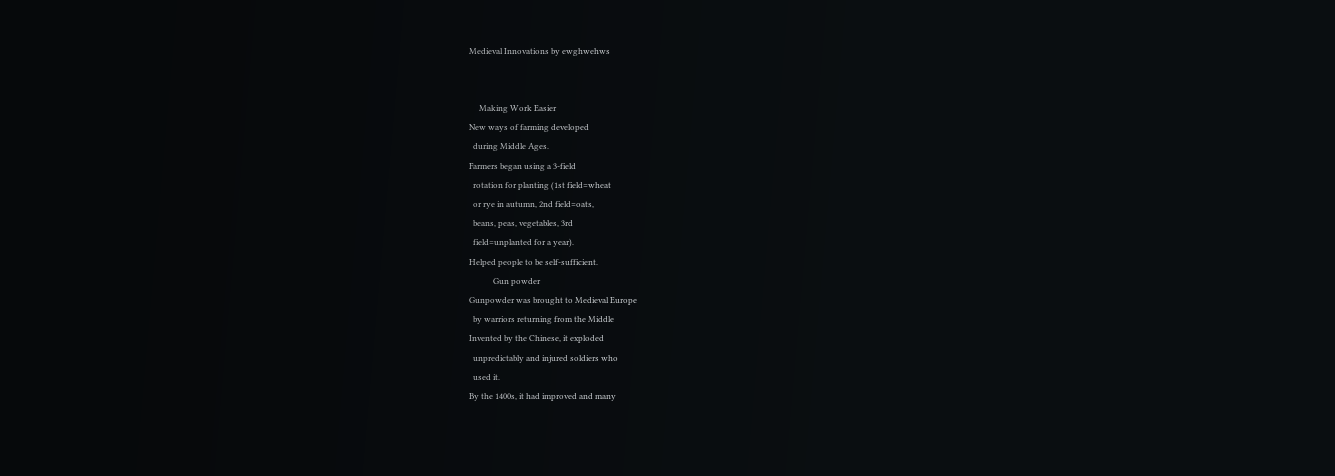Medieval Innovations by ewghwehws


     Making Work Easier
New ways of farming developed
  during Middle Ages.
Farmers began using a 3-field
  rotation for planting (1st field=wheat
  or rye in autumn, 2nd field=oats,
  beans, peas, vegetables, 3rd
  field=unplanted for a year).
Helped people to be self-sufficient.
            Gun powder
Gunpowder was brought to Medieval Europe
  by warriors returning from the Middle
Invented by the Chinese, it exploded
  unpredictably and injured soldiers who
  used it.
By the 1400s, it had improved and many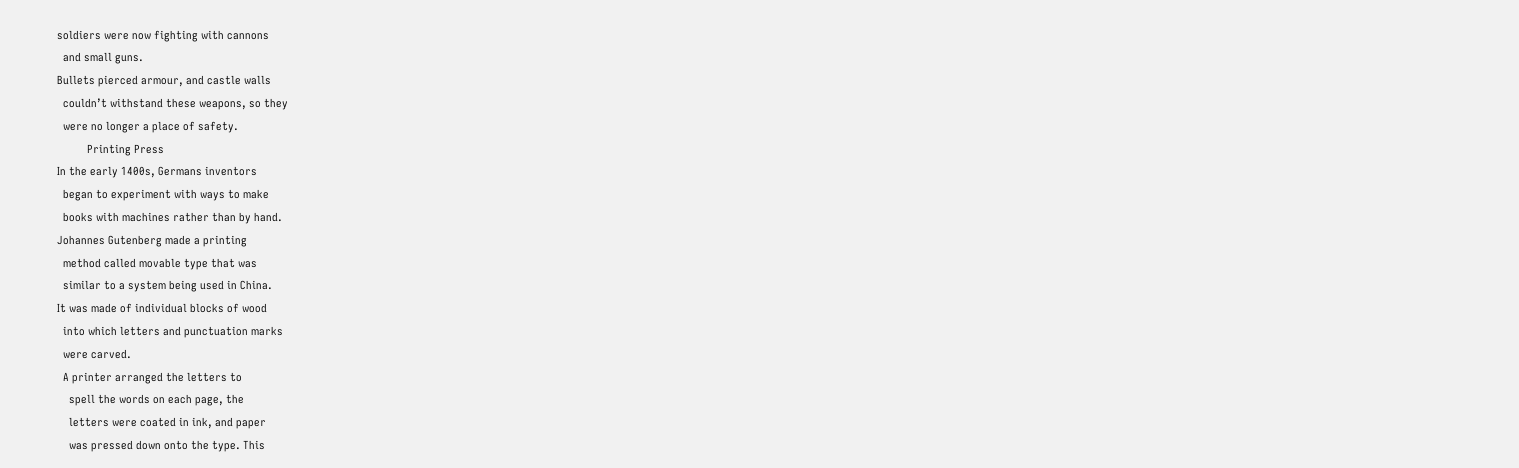soldiers were now fighting with cannons
  and small guns.
Bullets pierced armour, and castle walls
  couldn’t withstand these weapons, so they
  were no longer a place of safety.
          Printing Press
In the early 1400s, Germans inventors
  began to experiment with ways to make
  books with machines rather than by hand.
Johannes Gutenberg made a printing
  method called movable type that was
  similar to a system being used in China.
It was made of individual blocks of wood
  into which letters and punctuation marks
  were carved.
  A printer arranged the letters to
    spell the words on each page, the
    letters were coated in ink, and paper
    was pressed down onto the type. This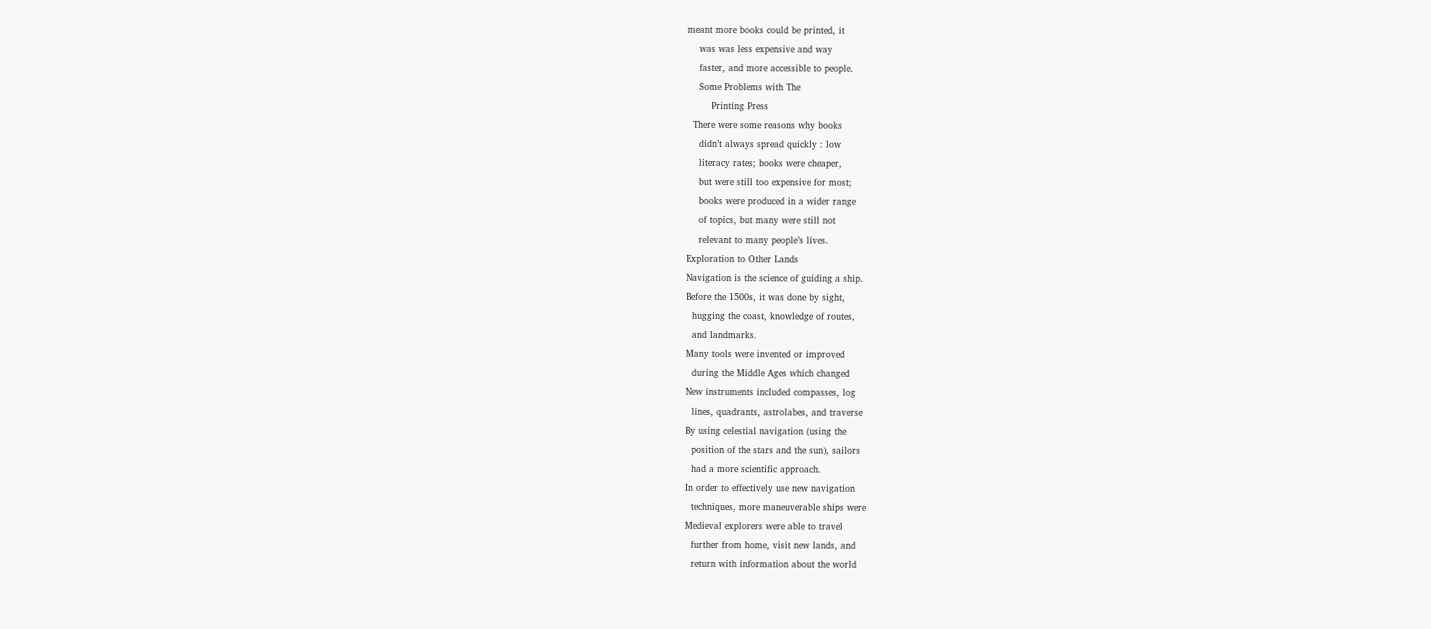meant more books could be printed, it
    was was less expensive and way
    faster, and more accessible to people.
    Some Problems with The
        Printing Press
  There were some reasons why books
    didn’t always spread quickly : low
    literacy rates; books were cheaper,
    but were still too expensive for most;
    books were produced in a wider range
    of topics, but many were still not
    relevant to many people’s lives.
Exploration to Other Lands
Navigation is the science of guiding a ship.
Before the 1500s, it was done by sight,
  hugging the coast, knowledge of routes,
  and landmarks.
Many tools were invented or improved
  during the Middle Ages which changed
New instruments included compasses, log
  lines, quadrants, astrolabes, and traverse
By using celestial navigation (using the
  position of the stars and the sun), sailors
  had a more scientific approach.
In order to effectively use new navigation
  techniques, more maneuverable ships were
Medieval explorers were able to travel
  further from home, visit new lands, and
  return with information about the world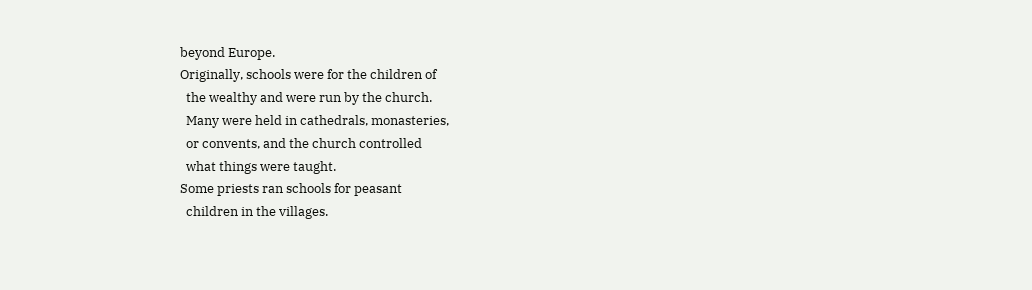beyond Europe.
Originally, schools were for the children of
  the wealthy and were run by the church.
  Many were held in cathedrals, monasteries,
  or convents, and the church controlled
  what things were taught.
Some priests ran schools for peasant
  children in the villages.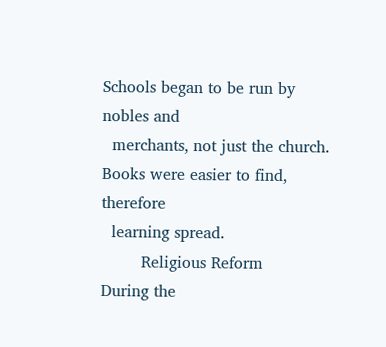Schools began to be run by nobles and
  merchants, not just the church.
Books were easier to find, therefore
  learning spread.
        Religious Reform
During the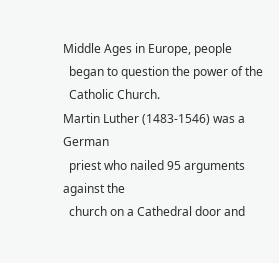Middle Ages in Europe, people
  began to question the power of the
  Catholic Church.
Martin Luther (1483-1546) was a German
  priest who nailed 95 arguments against the
  church on a Cathedral door and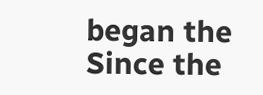began the
Since the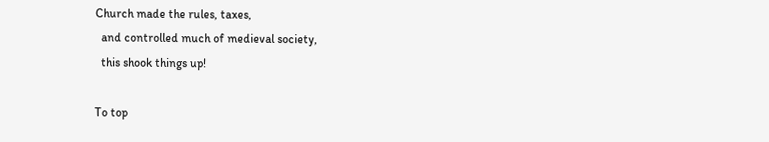Church made the rules, taxes,
  and controlled much of medieval society,
  this shook things up!

To top